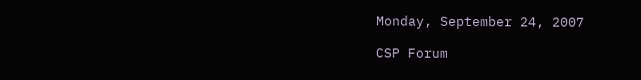Monday, September 24, 2007

CSP Forum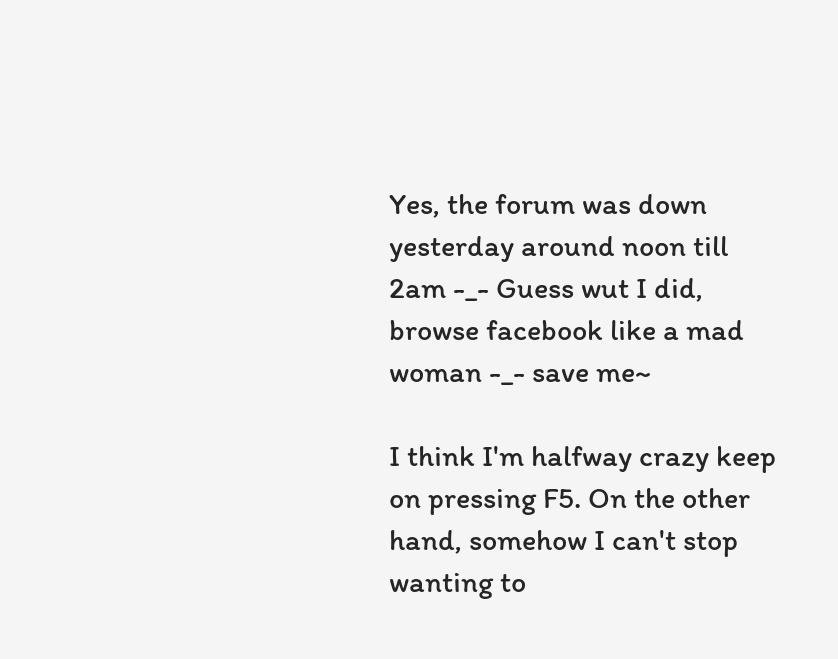Yes, the forum was down yesterday around noon till 2am -_- Guess wut I did, browse facebook like a mad woman -_- save me~

I think I'm halfway crazy keep on pressing F5. On the other hand, somehow I can't stop wanting to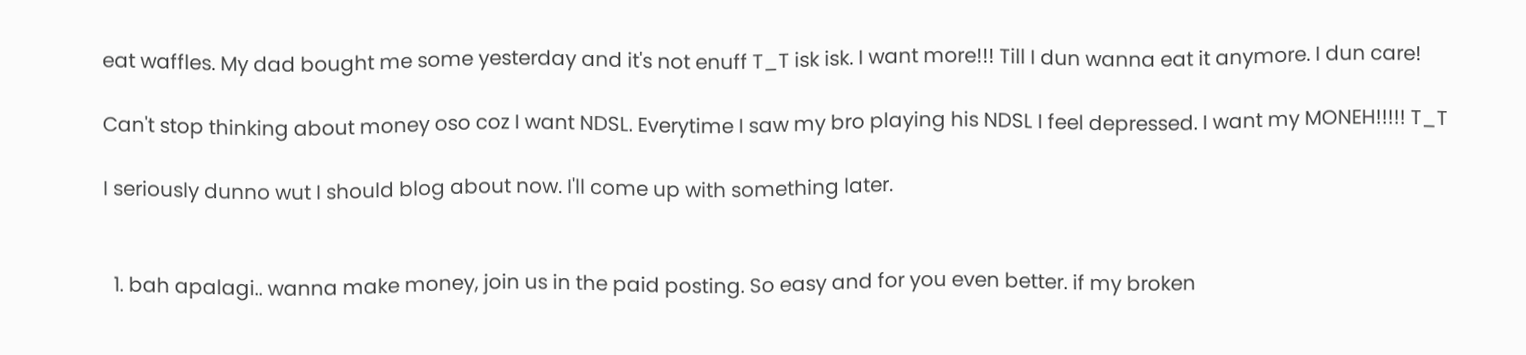eat waffles. My dad bought me some yesterday and it's not enuff T_T isk isk. I want more!!! Till I dun wanna eat it anymore. I dun care!

Can't stop thinking about money oso coz I want NDSL. Everytime I saw my bro playing his NDSL I feel depressed. I want my MONEH!!!!! T_T

I seriously dunno wut I should blog about now. I'll come up with something later.


  1. bah apalagi.. wanna make money, join us in the paid posting. So easy and for you even better. if my broken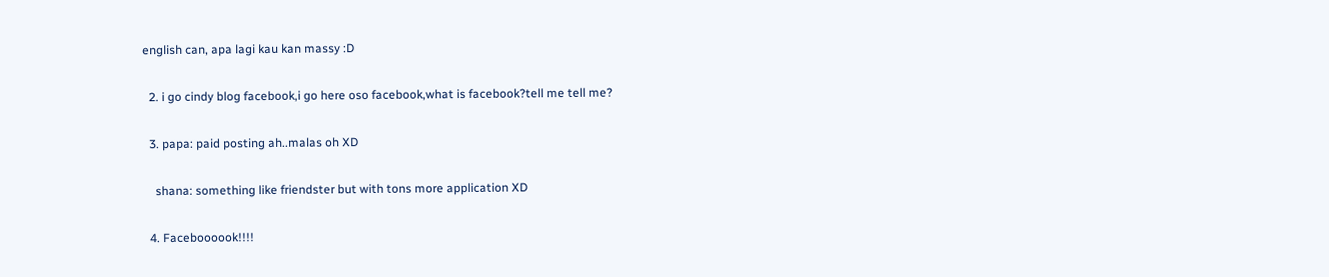english can, apa lagi kau kan massy :D

  2. i go cindy blog facebook,i go here oso facebook,what is facebook?tell me tell me?

  3. papa: paid posting ah..malas oh XD

    shana: something like friendster but with tons more application XD

  4. Faceboooook!!!!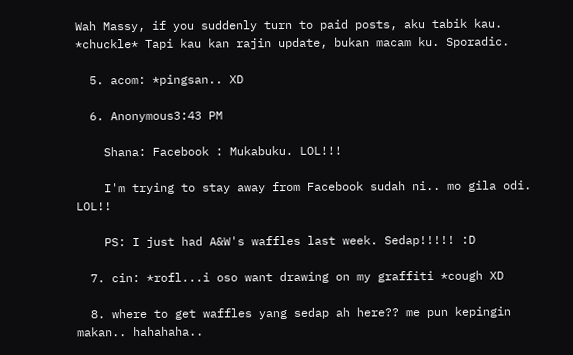Wah Massy, if you suddenly turn to paid posts, aku tabik kau. *chuckle* Tapi kau kan rajin update, bukan macam ku. Sporadic.

  5. acom: *pingsan.. XD

  6. Anonymous3:43 PM

    Shana: Facebook : Mukabuku. LOL!!!

    I'm trying to stay away from Facebook sudah ni.. mo gila odi. LOL!!

    PS: I just had A&W's waffles last week. Sedap!!!!! :D

  7. cin: *rofl...i oso want drawing on my graffiti *cough XD

  8. where to get waffles yang sedap ah here?? me pun kepingin makan.. hahahaha..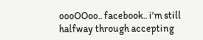oooOOoo.. facebook.. i'm still halfway through accepting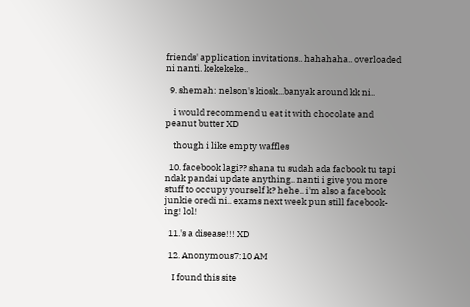friends' application invitations.. hahahaha.. overloaded ni nanti. kekekeke..

  9. shemah: nelson's kiosk...banyak around kk ni..

    i would recommend u eat it with chocolate and peanut butter XD

    though i like empty waffles

  10. facebook lagi?? shana tu sudah ada facbook tu tapi ndak pandai update anything.. nanti i give you more stuff to occupy yourself k? hehe.. i'm also a facebook junkie oredi ni.. exams next week pun still facebook-ing! lol!

  11.'s a disease!!! XD

  12. Anonymous7:10 AM

    I found this site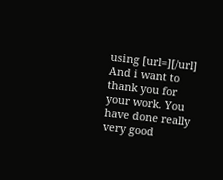using [url=][/url] And i want to thank you for your work. You have done really very good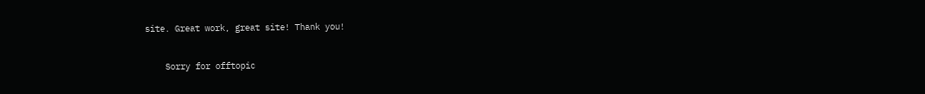site. Great work, great site! Thank you!

    Sorry for offtopic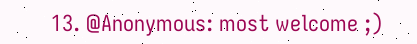13. @Anonymous: most welcome ;)